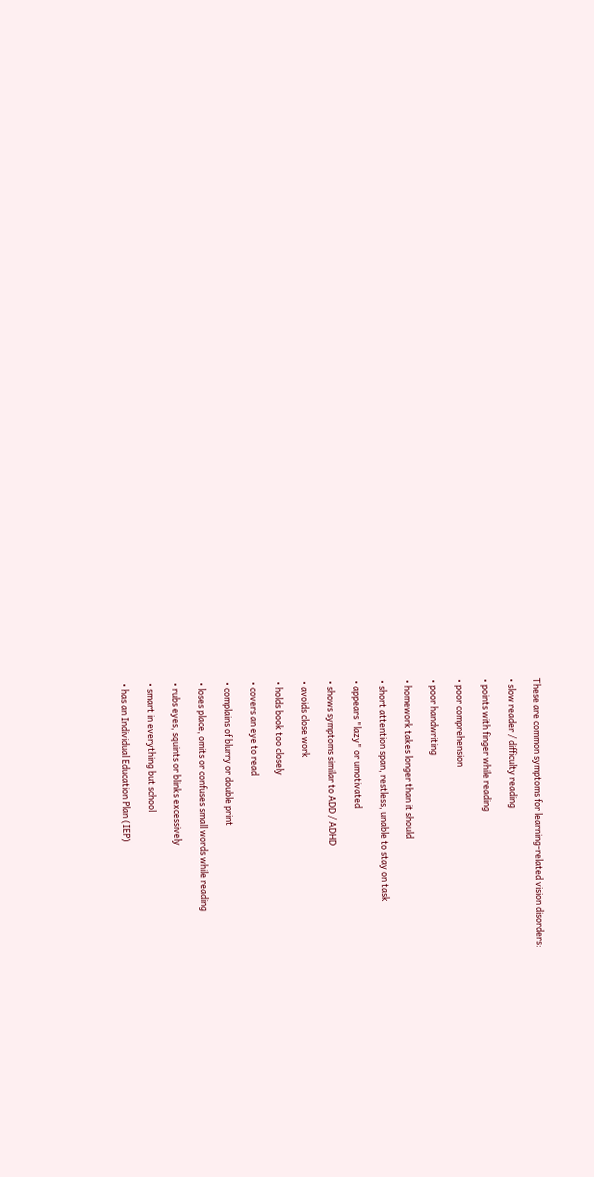These are common symptoms for learning-related vision disorders:

• slow reader / difficulty reading

• points with finger while reading

• poor comprehension

• poor handwriting

• homework takes longer than it should

• short attention span, restless, unable to stay on task

• appears "lazy" or umotivated

• shows symptoms similar to ADD / ADHD

• avoids close work

• holds book too closely

• covers an eye to read

• complains of blurry or double print

• loses place, omits or confuses small words while reading

• rubs eyes, squints or blinks excessively

• smart in everything but school

• has an Individual Education Plan (IEP)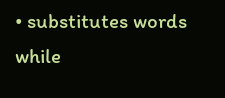• substitutes words while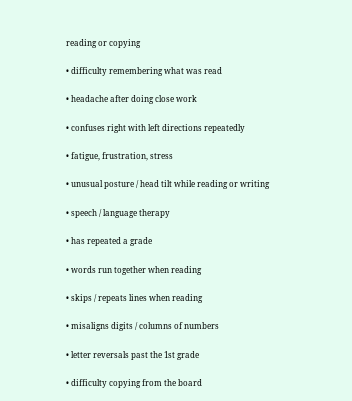reading or copying

• difficulty remembering what was read

• headache after doing close work

• confuses right with left directions repeatedly

• fatigue, frustration, stress

• unusual posture / head tilt while reading or writing

• speech / language therapy

• has repeated a grade

• words run together when reading

• skips / repeats lines when reading

• misaligns digits / columns of numbers

• letter reversals past the 1st grade

• difficulty copying from the board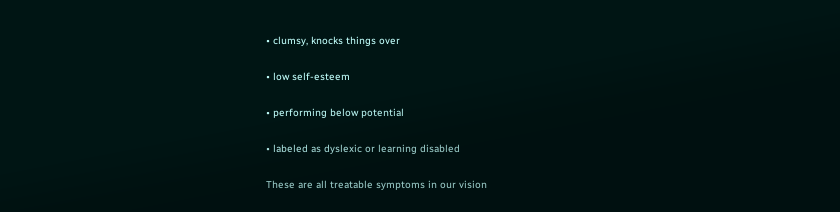• clumsy, knocks things over

• low self-esteem

• performing below potential

• labeled as dyslexic or learning disabled

These are all treatable symptoms in our vision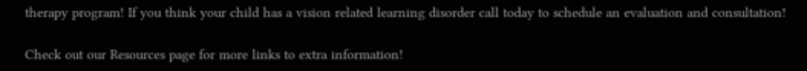therapy program! If you think your child has a vision related learning disorder call today to schedule an evaluation and consultation!

Check out our Resources page for more links to extra information!